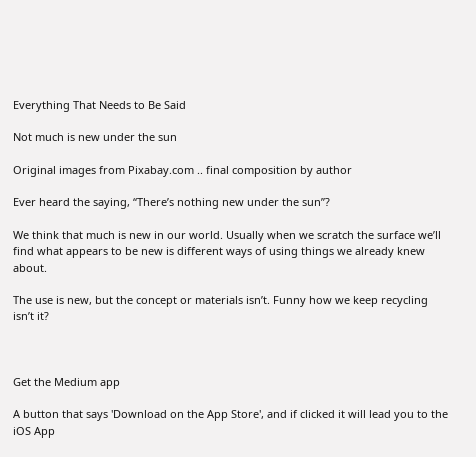Everything That Needs to Be Said

Not much is new under the sun

Original images from Pixabay.com .. final composition by author

Ever heard the saying, “There’s nothing new under the sun”?

We think that much is new in our world. Usually when we scratch the surface we’ll find what appears to be new is different ways of using things we already knew about.

The use is new, but the concept or materials isn’t. Funny how we keep recycling isn’t it?



Get the Medium app

A button that says 'Download on the App Store', and if clicked it will lead you to the iOS App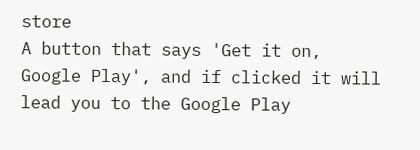store
A button that says 'Get it on, Google Play', and if clicked it will lead you to the Google Play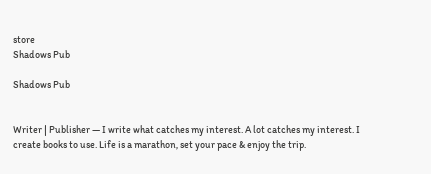store
Shadows Pub

Shadows Pub


Writer | Publisher — I write what catches my interest. A lot catches my interest. I create books to use. Life is a marathon, set your pace & enjoy the trip.